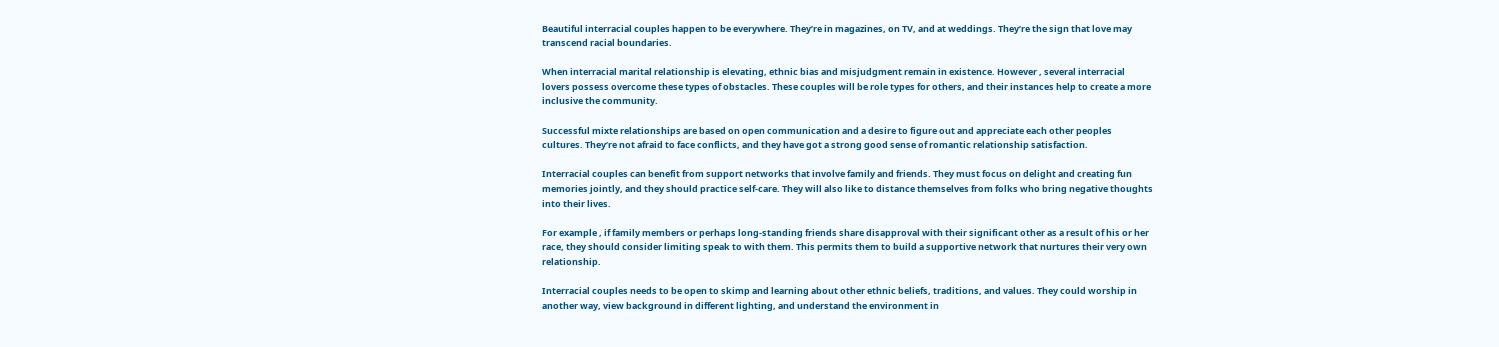Beautiful interracial couples happen to be everywhere. They’re in magazines, on TV, and at weddings. They’re the sign that love may transcend racial boundaries.

When interracial marital relationship is elevating, ethnic bias and misjudgment remain in existence. However , several interracial lovers possess overcome these types of obstacles. These couples will be role types for others, and their instances help to create a more inclusive the community.

Successful mixte relationships are based on open communication and a desire to figure out and appreciate each other peoples cultures. They’re not afraid to face conflicts, and they have got a strong good sense of romantic relationship satisfaction.

Interracial couples can benefit from support networks that involve family and friends. They must focus on delight and creating fun memories jointly, and they should practice self-care. They will also like to distance themselves from folks who bring negative thoughts into their lives.

For example , if family members or perhaps long-standing friends share disapproval with their significant other as a result of his or her race, they should consider limiting speak to with them. This permits them to build a supportive network that nurtures their very own relationship.

Interracial couples needs to be open to skimp and learning about other ethnic beliefs, traditions, and values. They could worship in another way, view background in different lighting, and understand the environment in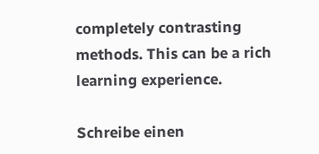completely contrasting methods. This can be a rich learning experience.

Schreibe einen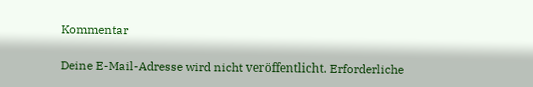Kommentar

Deine E-Mail-Adresse wird nicht veröffentlicht. Erforderliche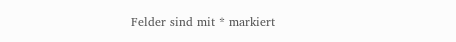Felder sind mit * markiert